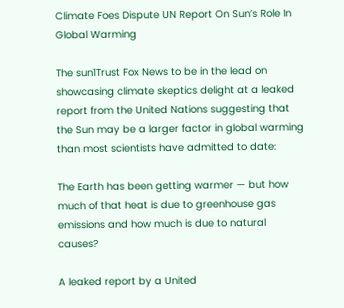Climate Foes Dispute UN Report On Sun’s Role In Global Warming

The sun1Trust Fox News to be in the lead on showcasing climate skeptics delight at a leaked report from the United Nations suggesting that the Sun may be a larger factor in global warming than most scientists have admitted to date:

The Earth has been getting warmer — but how much of that heat is due to greenhouse gas emissions and how much is due to natural causes?

A leaked report by a United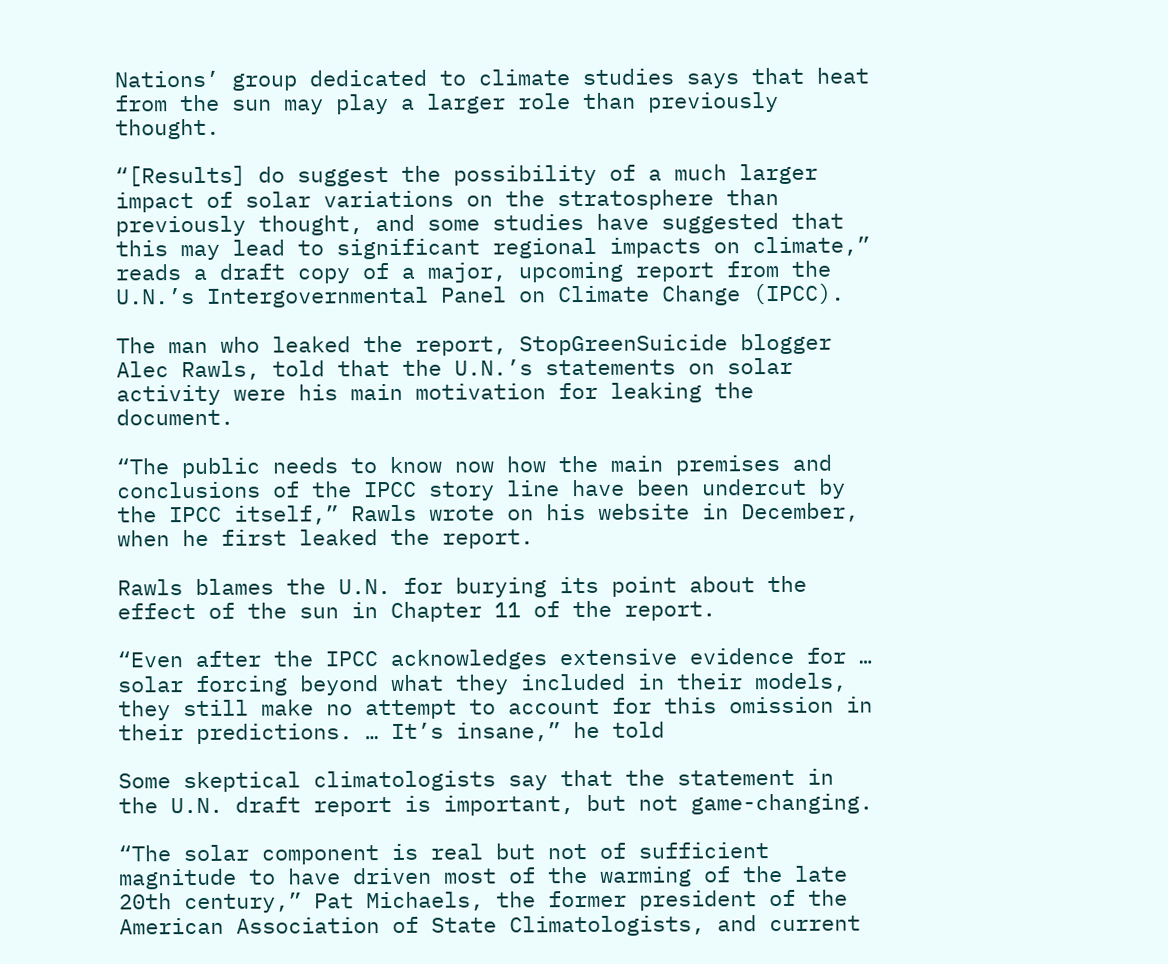Nations’ group dedicated to climate studies says that heat from the sun may play a larger role than previously thought.

“[Results] do suggest the possibility of a much larger impact of solar variations on the stratosphere than previously thought, and some studies have suggested that this may lead to significant regional impacts on climate,” reads a draft copy of a major, upcoming report from the U.N.’s Intergovernmental Panel on Climate Change (IPCC).

The man who leaked the report, StopGreenSuicide blogger Alec Rawls, told that the U.N.’s statements on solar activity were his main motivation for leaking the document.

“The public needs to know now how the main premises and conclusions of the IPCC story line have been undercut by the IPCC itself,” Rawls wrote on his website in December, when he first leaked the report.

Rawls blames the U.N. for burying its point about the effect of the sun in Chapter 11 of the report.

“Even after the IPCC acknowledges extensive evidence for … solar forcing beyond what they included in their models, they still make no attempt to account for this omission in their predictions. … It’s insane,” he told

Some skeptical climatologists say that the statement in the U.N. draft report is important, but not game-changing.

“The solar component is real but not of sufficient magnitude to have driven most of the warming of the late 20th century,” Pat Michaels, the former president of the American Association of State Climatologists, and current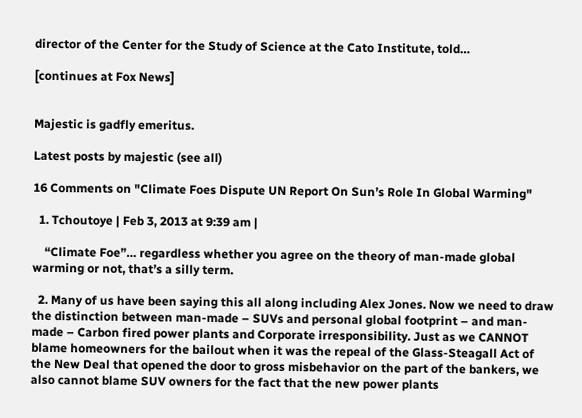director of the Center for the Study of Science at the Cato Institute, told…

[continues at Fox News]


Majestic is gadfly emeritus.

Latest posts by majestic (see all)

16 Comments on "Climate Foes Dispute UN Report On Sun’s Role In Global Warming"

  1. Tchoutoye | Feb 3, 2013 at 9:39 am |

    “Climate Foe”… regardless whether you agree on the theory of man-made global warming or not, that’s a silly term.

  2. Many of us have been saying this all along including Alex Jones. Now we need to draw the distinction between man-made – SUVs and personal global footprint – and man-made – Carbon fired power plants and Corporate irresponsibility. Just as we CANNOT blame homeowners for the bailout when it was the repeal of the Glass-Steagall Act of the New Deal that opened the door to gross misbehavior on the part of the bankers, we also cannot blame SUV owners for the fact that the new power plants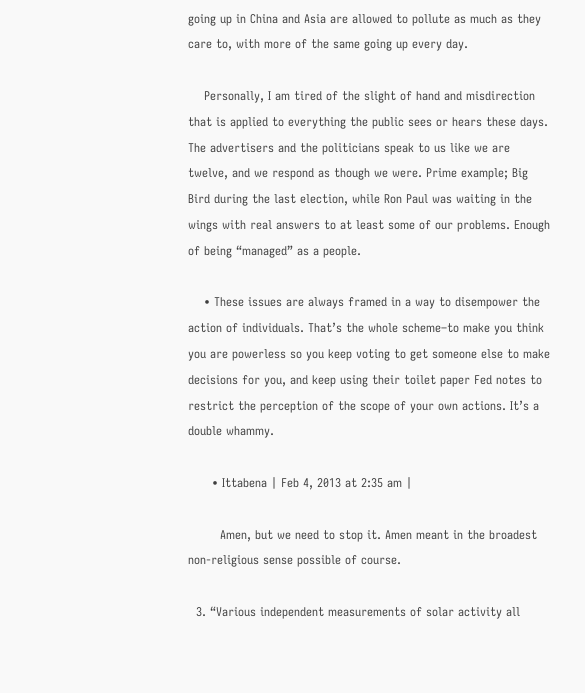going up in China and Asia are allowed to pollute as much as they care to, with more of the same going up every day.

    Personally, I am tired of the slight of hand and misdirection that is applied to everything the public sees or hears these days. The advertisers and the politicians speak to us like we are twelve, and we respond as though we were. Prime example; Big Bird during the last election, while Ron Paul was waiting in the wings with real answers to at least some of our problems. Enough of being “managed” as a people.

    • These issues are always framed in a way to disempower the action of individuals. That’s the whole scheme–to make you think you are powerless so you keep voting to get someone else to make decisions for you, and keep using their toilet paper Fed notes to restrict the perception of the scope of your own actions. It’s a double whammy.

      • Ittabena | Feb 4, 2013 at 2:35 am |

        Amen, but we need to stop it. Amen meant in the broadest non-religious sense possible of course.

  3. “Various independent measurements of solar activity all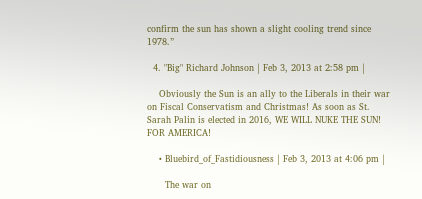confirm the sun has shown a slight cooling trend since 1978.”

  4. "Big" Richard Johnson | Feb 3, 2013 at 2:58 pm |

    Obviously the Sun is an ally to the Liberals in their war on Fiscal Conservatism and Christmas! As soon as St. Sarah Palin is elected in 2016, WE WILL NUKE THE SUN! FOR AMERICA!

    • Bluebird_of_Fastidiousness | Feb 3, 2013 at 4:06 pm |

      The war on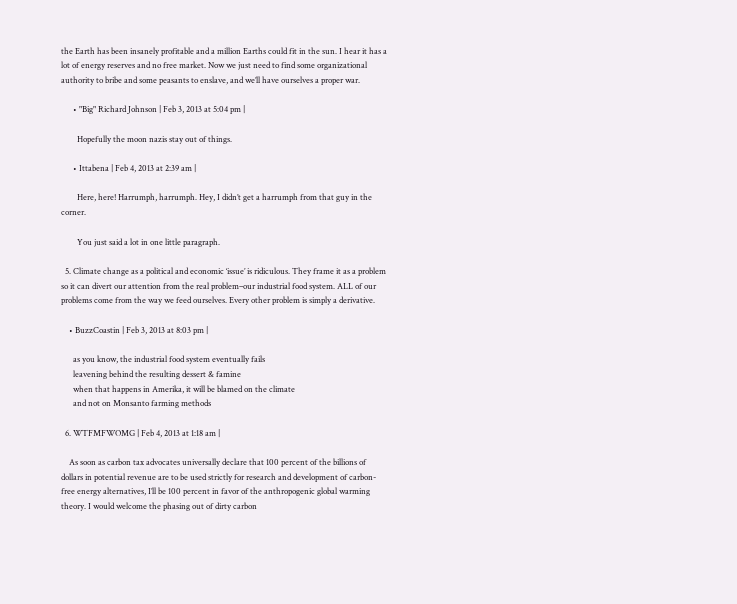the Earth has been insanely profitable and a million Earths could fit in the sun. I hear it has a lot of energy reserves and no free market. Now we just need to find some organizational authority to bribe and some peasants to enslave, and we’ll have ourselves a proper war.

      • "Big" Richard Johnson | Feb 3, 2013 at 5:04 pm |

        Hopefully the moon nazis stay out of things.

      • Ittabena | Feb 4, 2013 at 2:39 am |

        Here, here! Harrumph, harrumph. Hey, I didn’t get a harrumph from that guy in the corner.

        You just said a lot in one little paragraph.

  5. Climate change as a political and economic ‘issue’ is ridiculous. They frame it as a problem so it can divert our attention from the real problem–our industrial food system. ALL of our problems come from the way we feed ourselves. Every other problem is simply a derivative.

    • BuzzCoastin | Feb 3, 2013 at 8:03 pm |

      as you know, the industrial food system eventually fails
      leavening behind the resulting dessert & famine
      when that happens in Amerika, it will be blamed on the climate
      and not on Monsanto farming methods

  6. WTFMFWOMG | Feb 4, 2013 at 1:18 am |

    As soon as carbon tax advocates universally declare that 100 percent of the billions of dollars in potential revenue are to be used strictly for research and development of carbon-free energy alternatives, I’ll be 100 percent in favor of the anthropogenic global warming theory. I would welcome the phasing out of dirty carbon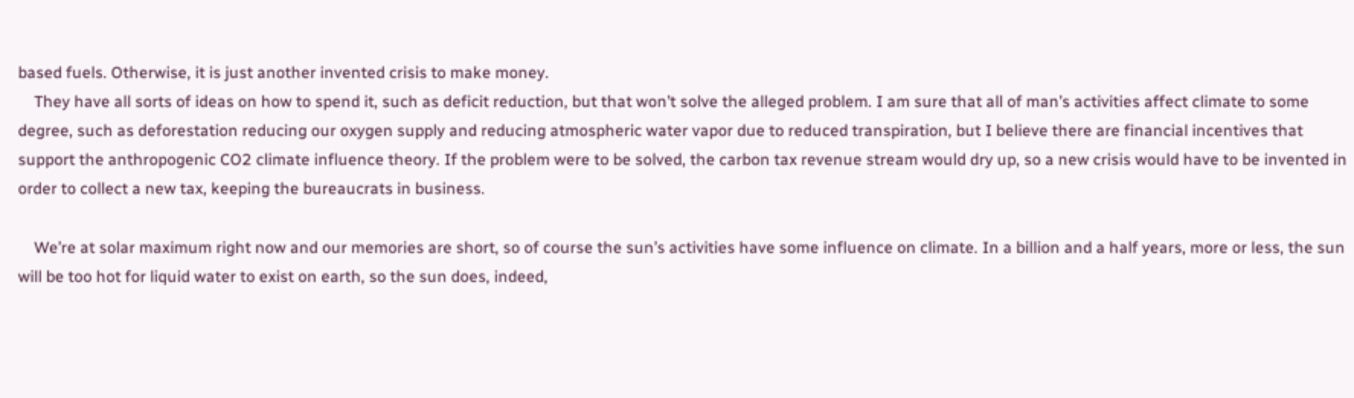based fuels. Otherwise, it is just another invented crisis to make money.
    They have all sorts of ideas on how to spend it, such as deficit reduction, but that won’t solve the alleged problem. I am sure that all of man’s activities affect climate to some degree, such as deforestation reducing our oxygen supply and reducing atmospheric water vapor due to reduced transpiration, but I believe there are financial incentives that support the anthropogenic CO2 climate influence theory. If the problem were to be solved, the carbon tax revenue stream would dry up, so a new crisis would have to be invented in order to collect a new tax, keeping the bureaucrats in business.

    We’re at solar maximum right now and our memories are short, so of course the sun’s activities have some influence on climate. In a billion and a half years, more or less, the sun will be too hot for liquid water to exist on earth, so the sun does, indeed,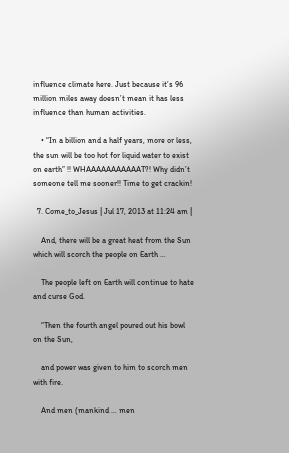influence climate here. Just because it’s 96 million miles away doesn’t mean it has less influence than human activities.

    • “In a billion and a half years, more or less, the sun will be too hot for liquid water to exist on earth” !! WHAAAAAAAAAAAT?! Why didn’t someone tell me sooner!! Time to get crackin!

  7. Come_to_Jesus | Jul 17, 2013 at 11:24 am |

    And, there will be a great heat from the Sun which will scorch the people on Earth …

    The people left on Earth will continue to hate and curse God.

    “Then the fourth angel poured out his bowl on the Sun,

    and power was given to him to scorch men with fire.

    And men (mankind … men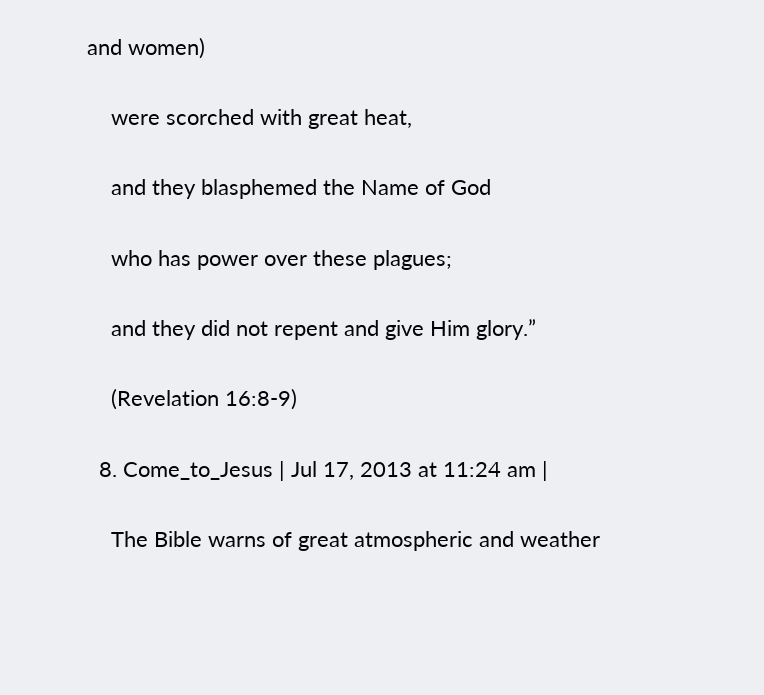and women)

    were scorched with great heat,

    and they blasphemed the Name of God

    who has power over these plagues;

    and they did not repent and give Him glory.”

    (Revelation 16:8-9)

  8. Come_to_Jesus | Jul 17, 2013 at 11:24 am |

    The Bible warns of great atmospheric and weather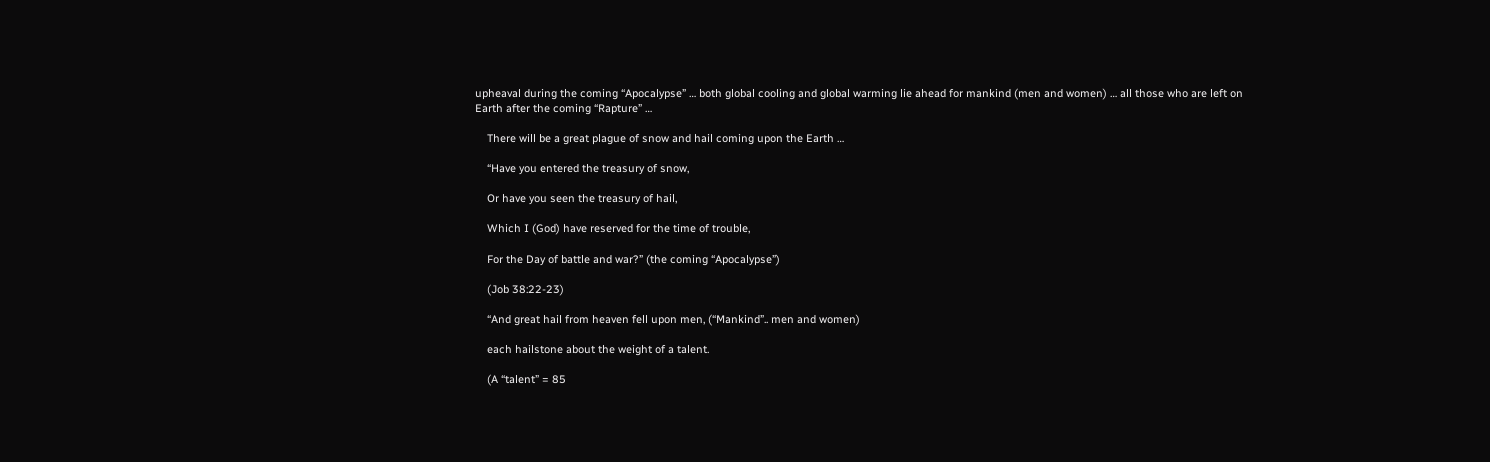upheaval during the coming “Apocalypse” … both global cooling and global warming lie ahead for mankind (men and women) … all those who are left on Earth after the coming “Rapture” …

    There will be a great plague of snow and hail coming upon the Earth …

    “Have you entered the treasury of snow,

    Or have you seen the treasury of hail,

    Which I (God) have reserved for the time of trouble,

    For the Day of battle and war?” (the coming “Apocalypse”)

    (Job 38:22-23)

    “And great hail from heaven fell upon men, (“Mankind”.. men and women)

    each hailstone about the weight of a talent.

    (A “talent” = 85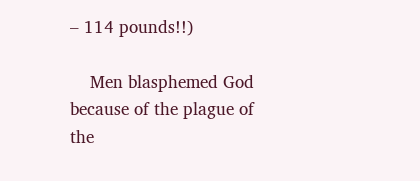– 114 pounds!!)

    Men blasphemed God because of the plague of the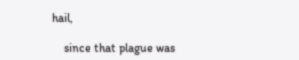hail,

    since that plague was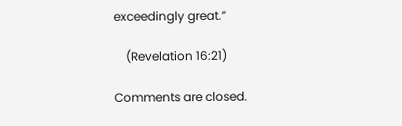exceedingly great.”

    (Revelation 16:21)

Comments are closed.